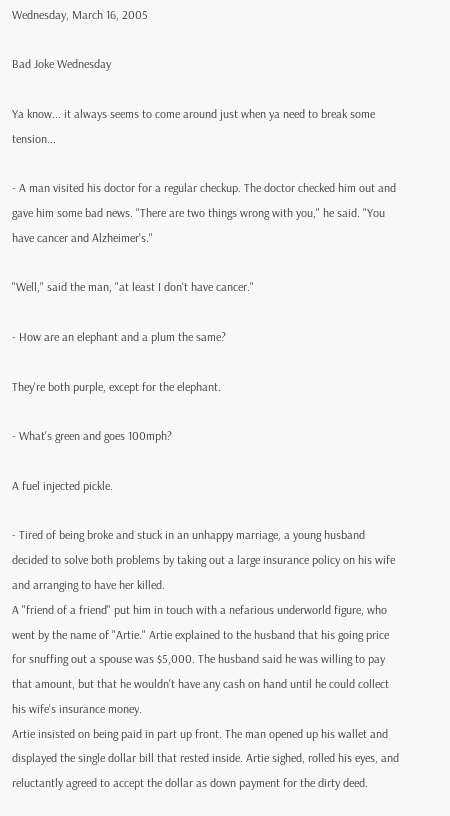Wednesday, March 16, 2005

Bad Joke Wednesday

Ya know... it always seems to come around just when ya need to break some tension...

- A man visited his doctor for a regular checkup. The doctor checked him out and gave him some bad news. "There are two things wrong with you," he said. "You have cancer and Alzheimer's."

"Well," said the man, "at least I don't have cancer."

- How are an elephant and a plum the same?

They're both purple, except for the elephant.

- What's green and goes 100mph?

A fuel injected pickle.

- Tired of being broke and stuck in an unhappy marriage, a young husband decided to solve both problems by taking out a large insurance policy on his wife and arranging to have her killed.
A "friend of a friend" put him in touch with a nefarious underworld figure, who went by the name of "Artie." Artie explained to the husband that his going price for snuffing out a spouse was $5,000. The husband said he was willing to pay that amount, but that he wouldn't have any cash on hand until he could collect his wife's insurance money.
Artie insisted on being paid in part up front. The man opened up his wallet and displayed the single dollar bill that rested inside. Artie sighed, rolled his eyes, and reluctantly agreed to accept the dollar as down payment for the dirty deed.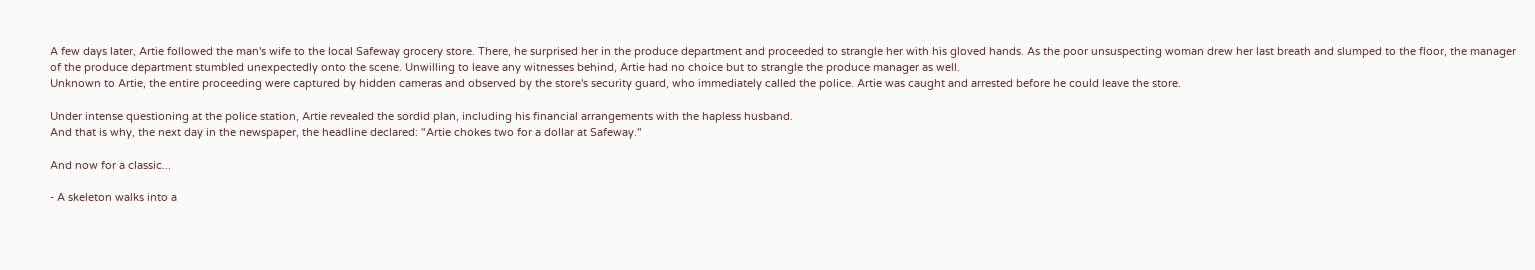A few days later, Artie followed the man's wife to the local Safeway grocery store. There, he surprised her in the produce department and proceeded to strangle her with his gloved hands. As the poor unsuspecting woman drew her last breath and slumped to the floor, the manager of the produce department stumbled unexpectedly onto the scene. Unwilling to leave any witnesses behind, Artie had no choice but to strangle the produce manager as well.
Unknown to Artie, the entire proceeding were captured by hidden cameras and observed by the store's security guard, who immediately called the police. Artie was caught and arrested before he could leave the store.

Under intense questioning at the police station, Artie revealed the sordid plan, including his financial arrangements with the hapless husband.
And that is why, the next day in the newspaper, the headline declared: "Artie chokes two for a dollar at Safeway."

And now for a classic...

- A skeleton walks into a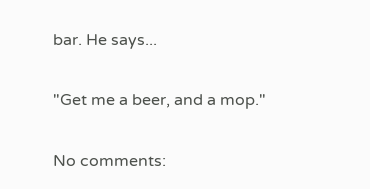bar. He says...

"Get me a beer, and a mop."

No comments: